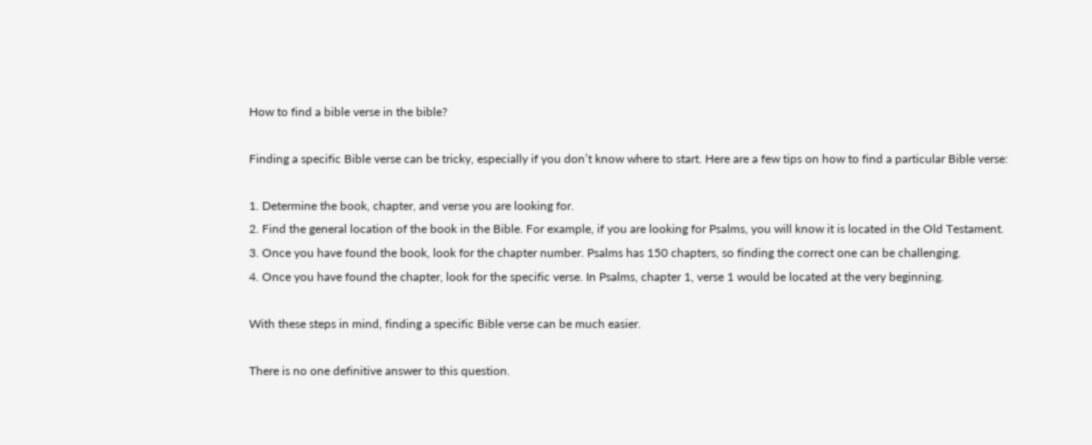How to find a bible verse in the bible?

Finding a specific Bible verse can be tricky, especially if you don’t know where to start. Here are a few tips on how to find a particular Bible verse:

1. Determine the book, chapter, and verse you are looking for.
2. Find the general location of the book in the Bible. For example, if you are looking for Psalms, you will know it is located in the Old Testament.
3. Once you have found the book, look for the chapter number. Psalms has 150 chapters, so finding the correct one can be challenging.
4. Once you have found the chapter, look for the specific verse. In Psalms, chapter 1, verse 1 would be located at the very beginning.

With these steps in mind, finding a specific Bible verse can be much easier.

There is no one definitive answer to this question.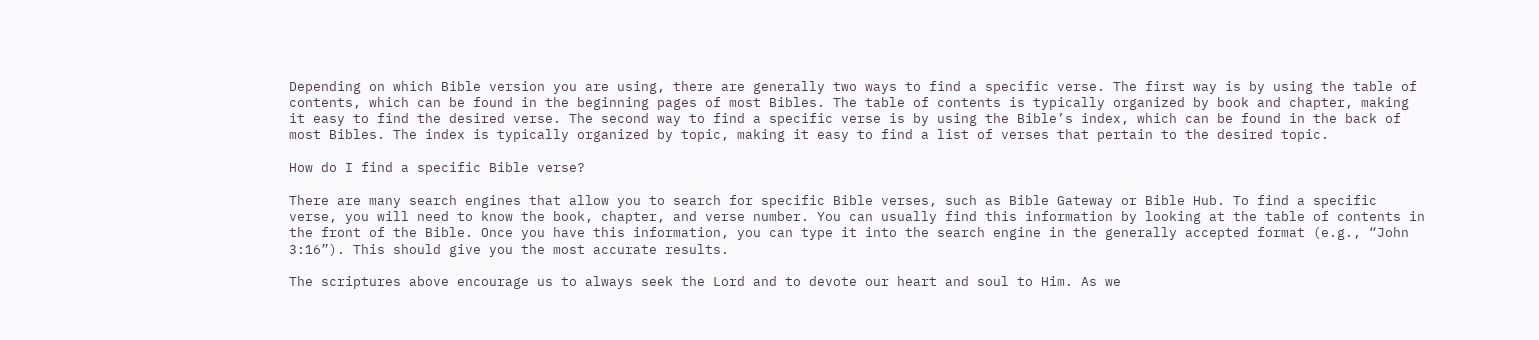Depending on which Bible version you are using, there are generally two ways to find a specific verse. The first way is by using the table of contents, which can be found in the beginning pages of most Bibles. The table of contents is typically organized by book and chapter, making it easy to find the desired verse. The second way to find a specific verse is by using the Bible’s index, which can be found in the back of most Bibles. The index is typically organized by topic, making it easy to find a list of verses that pertain to the desired topic.

How do I find a specific Bible verse?

There are many search engines that allow you to search for specific Bible verses, such as Bible Gateway or Bible Hub. To find a specific verse, you will need to know the book, chapter, and verse number. You can usually find this information by looking at the table of contents in the front of the Bible. Once you have this information, you can type it into the search engine in the generally accepted format (e.g., “John 3:16”). This should give you the most accurate results.

The scriptures above encourage us to always seek the Lord and to devote our heart and soul to Him. As we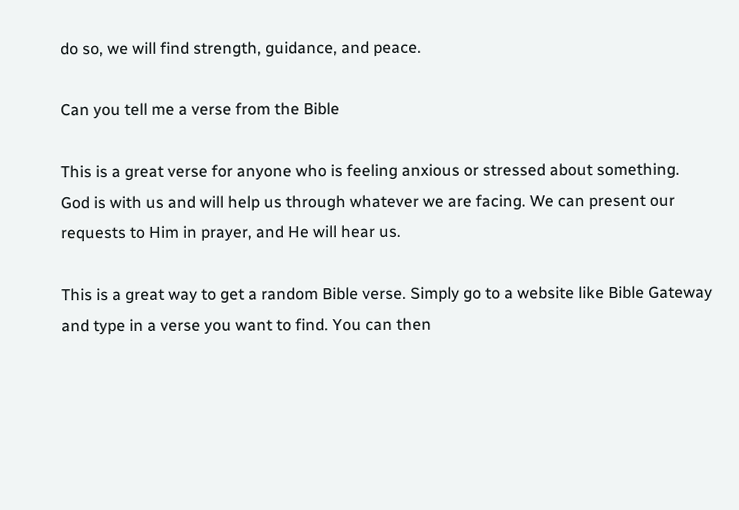do so, we will find strength, guidance, and peace.

Can you tell me a verse from the Bible

This is a great verse for anyone who is feeling anxious or stressed about something. God is with us and will help us through whatever we are facing. We can present our requests to Him in prayer, and He will hear us.

This is a great way to get a random Bible verse. Simply go to a website like Bible Gateway and type in a verse you want to find. You can then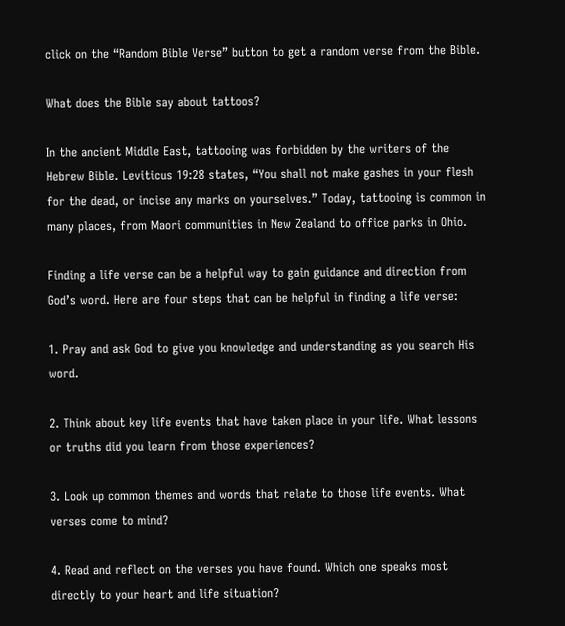click on the “Random Bible Verse” button to get a random verse from the Bible.

What does the Bible say about tattoos?

In the ancient Middle East, tattooing was forbidden by the writers of the Hebrew Bible. Leviticus 19:28 states, “You shall not make gashes in your flesh for the dead, or incise any marks on yourselves.” Today, tattooing is common in many places, from Maori communities in New Zealand to office parks in Ohio.

Finding a life verse can be a helpful way to gain guidance and direction from God’s word. Here are four steps that can be helpful in finding a life verse:

1. Pray and ask God to give you knowledge and understanding as you search His word.

2. Think about key life events that have taken place in your life. What lessons or truths did you learn from those experiences?

3. Look up common themes and words that relate to those life events. What verses come to mind?

4. Read and reflect on the verses you have found. Which one speaks most directly to your heart and life situation?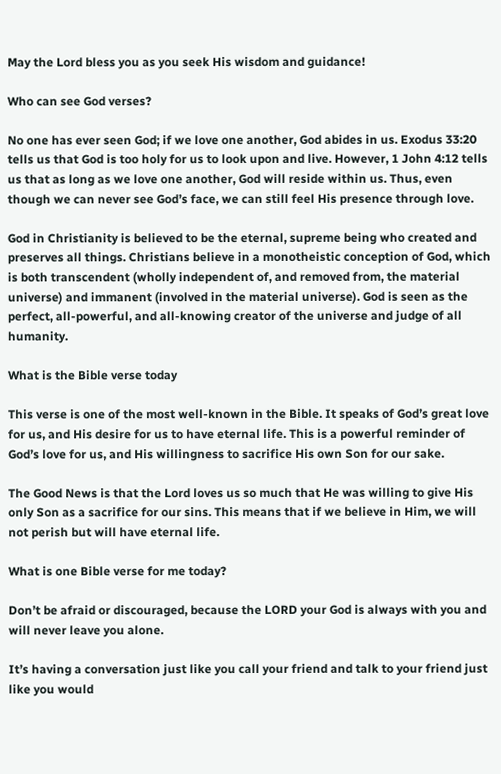May the Lord bless you as you seek His wisdom and guidance!

Who can see God verses?

No one has ever seen God; if we love one another, God abides in us. Exodus 33:20 tells us that God is too holy for us to look upon and live. However, 1 John 4:12 tells us that as long as we love one another, God will reside within us. Thus, even though we can never see God’s face, we can still feel His presence through love.

God in Christianity is believed to be the eternal, supreme being who created and preserves all things. Christians believe in a monotheistic conception of God, which is both transcendent (wholly independent of, and removed from, the material universe) and immanent (involved in the material universe). God is seen as the perfect, all-powerful, and all-knowing creator of the universe and judge of all humanity.

What is the Bible verse today

This verse is one of the most well-known in the Bible. It speaks of God’s great love for us, and His desire for us to have eternal life. This is a powerful reminder of God’s love for us, and His willingness to sacrifice His own Son for our sake.

The Good News is that the Lord loves us so much that He was willing to give His only Son as a sacrifice for our sins. This means that if we believe in Him, we will not perish but will have eternal life.

What is one Bible verse for me today?

Don’t be afraid or discouraged, because the LORD your God is always with you and will never leave you alone.

It’s having a conversation just like you call your friend and talk to your friend just like you would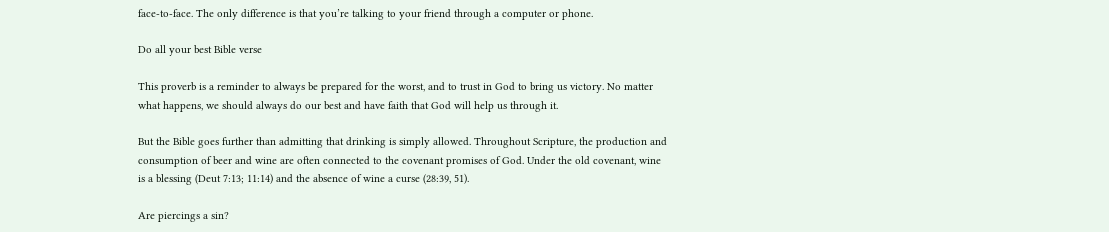face-to-face. The only difference is that you’re talking to your friend through a computer or phone.

Do all your best Bible verse

This proverb is a reminder to always be prepared for the worst, and to trust in God to bring us victory. No matter what happens, we should always do our best and have faith that God will help us through it.

But the Bible goes further than admitting that drinking is simply allowed. Throughout Scripture, the production and consumption of beer and wine are often connected to the covenant promises of God. Under the old covenant, wine is a blessing (Deut 7:13; 11:14) and the absence of wine a curse (28:39, 51).

Are piercings a sin?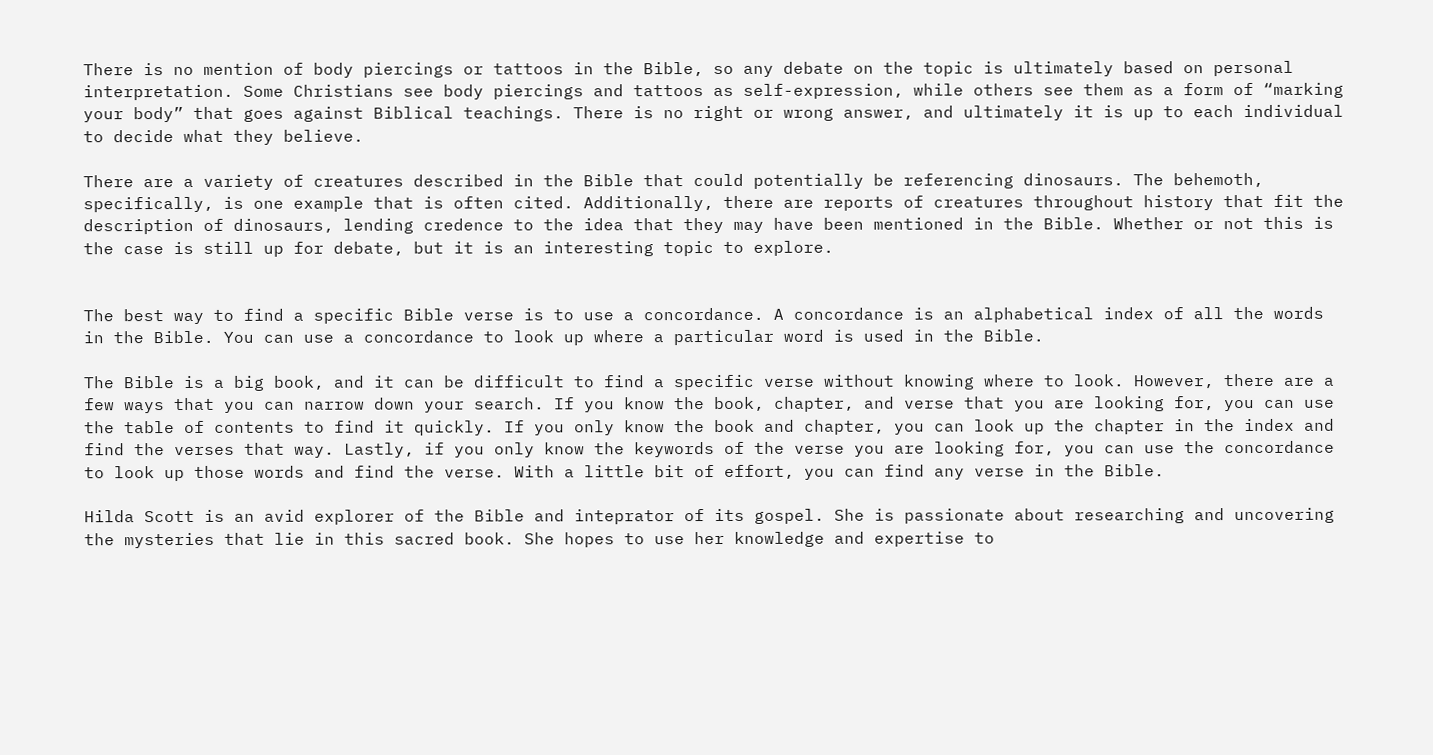There is no mention of body piercings or tattoos in the Bible, so any debate on the topic is ultimately based on personal interpretation. Some Christians see body piercings and tattoos as self-expression, while others see them as a form of “marking your body” that goes against Biblical teachings. There is no right or wrong answer, and ultimately it is up to each individual to decide what they believe.

There are a variety of creatures described in the Bible that could potentially be referencing dinosaurs. The behemoth, specifically, is one example that is often cited. Additionally, there are reports of creatures throughout history that fit the description of dinosaurs, lending credence to the idea that they may have been mentioned in the Bible. Whether or not this is the case is still up for debate, but it is an interesting topic to explore.


The best way to find a specific Bible verse is to use a concordance. A concordance is an alphabetical index of all the words in the Bible. You can use a concordance to look up where a particular word is used in the Bible.

The Bible is a big book, and it can be difficult to find a specific verse without knowing where to look. However, there are a few ways that you can narrow down your search. If you know the book, chapter, and verse that you are looking for, you can use the table of contents to find it quickly. If you only know the book and chapter, you can look up the chapter in the index and find the verses that way. Lastly, if you only know the keywords of the verse you are looking for, you can use the concordance to look up those words and find the verse. With a little bit of effort, you can find any verse in the Bible.

Hilda Scott is an avid explorer of the Bible and inteprator of its gospel. She is passionate about researching and uncovering the mysteries that lie in this sacred book. She hopes to use her knowledge and expertise to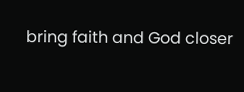bring faith and God closer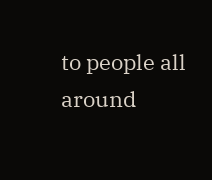to people all around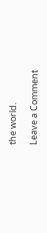the world.

Leave a Comment